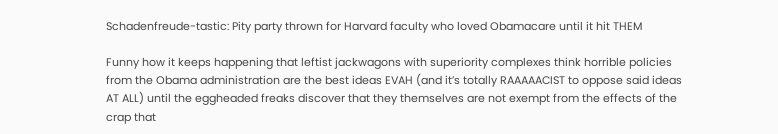Schadenfreude-tastic: Pity party thrown for Harvard faculty who loved Obamacare until it hit THEM

Funny how it keeps happening that leftist jackwagons with superiority complexes think horrible policies from the Obama administration are the best ideas EVAH (and it’s totally RAAAAACIST to oppose said ideas AT ALL) until the eggheaded freaks discover that they themselves are not exempt from the effects of the crap that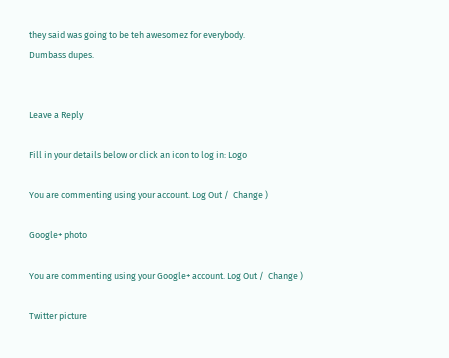they said was going to be teh awesomez for everybody.
Dumbass dupes.


Leave a Reply

Fill in your details below or click an icon to log in: Logo

You are commenting using your account. Log Out /  Change )

Google+ photo

You are commenting using your Google+ account. Log Out /  Change )

Twitter picture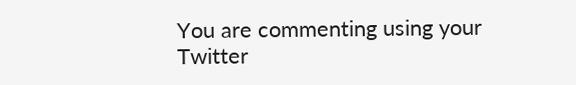You are commenting using your Twitter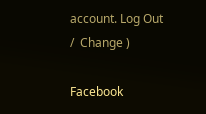account. Log Out /  Change )

Facebook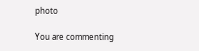photo

You are commenting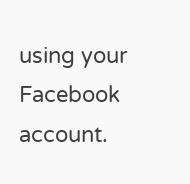using your Facebook account.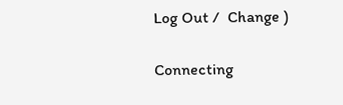Log Out /  Change )


Connecting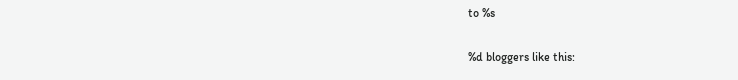to %s

%d bloggers like this: